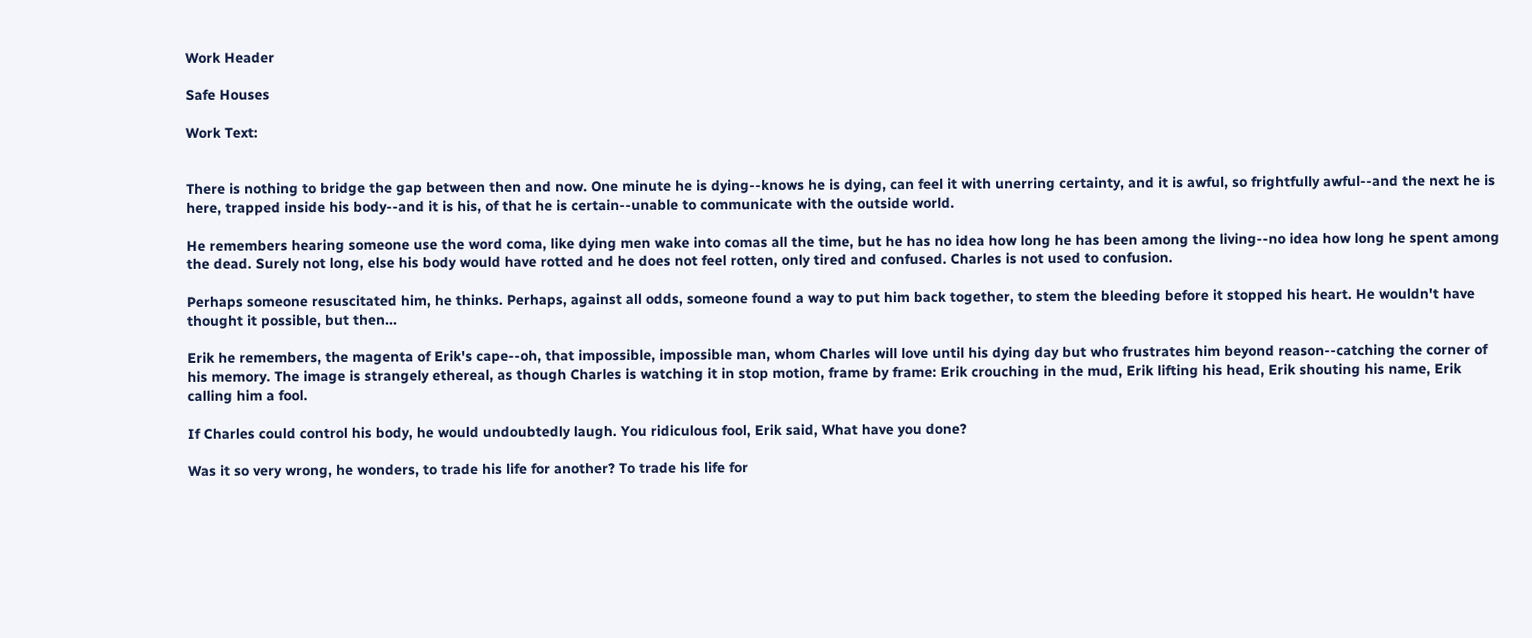Work Header

Safe Houses

Work Text:


There is nothing to bridge the gap between then and now. One minute he is dying--knows he is dying, can feel it with unerring certainty, and it is awful, so frightfully awful--and the next he is here, trapped inside his body--and it is his, of that he is certain--unable to communicate with the outside world.

He remembers hearing someone use the word coma, like dying men wake into comas all the time, but he has no idea how long he has been among the living--no idea how long he spent among the dead. Surely not long, else his body would have rotted and he does not feel rotten, only tired and confused. Charles is not used to confusion.

Perhaps someone resuscitated him, he thinks. Perhaps, against all odds, someone found a way to put him back together, to stem the bleeding before it stopped his heart. He wouldn't have thought it possible, but then...

Erik he remembers, the magenta of Erik's cape--oh, that impossible, impossible man, whom Charles will love until his dying day but who frustrates him beyond reason--catching the corner of his memory. The image is strangely ethereal, as though Charles is watching it in stop motion, frame by frame: Erik crouching in the mud, Erik lifting his head, Erik shouting his name, Erik calling him a fool.

If Charles could control his body, he would undoubtedly laugh. You ridiculous fool, Erik said, What have you done?

Was it so very wrong, he wonders, to trade his life for another? To trade his life for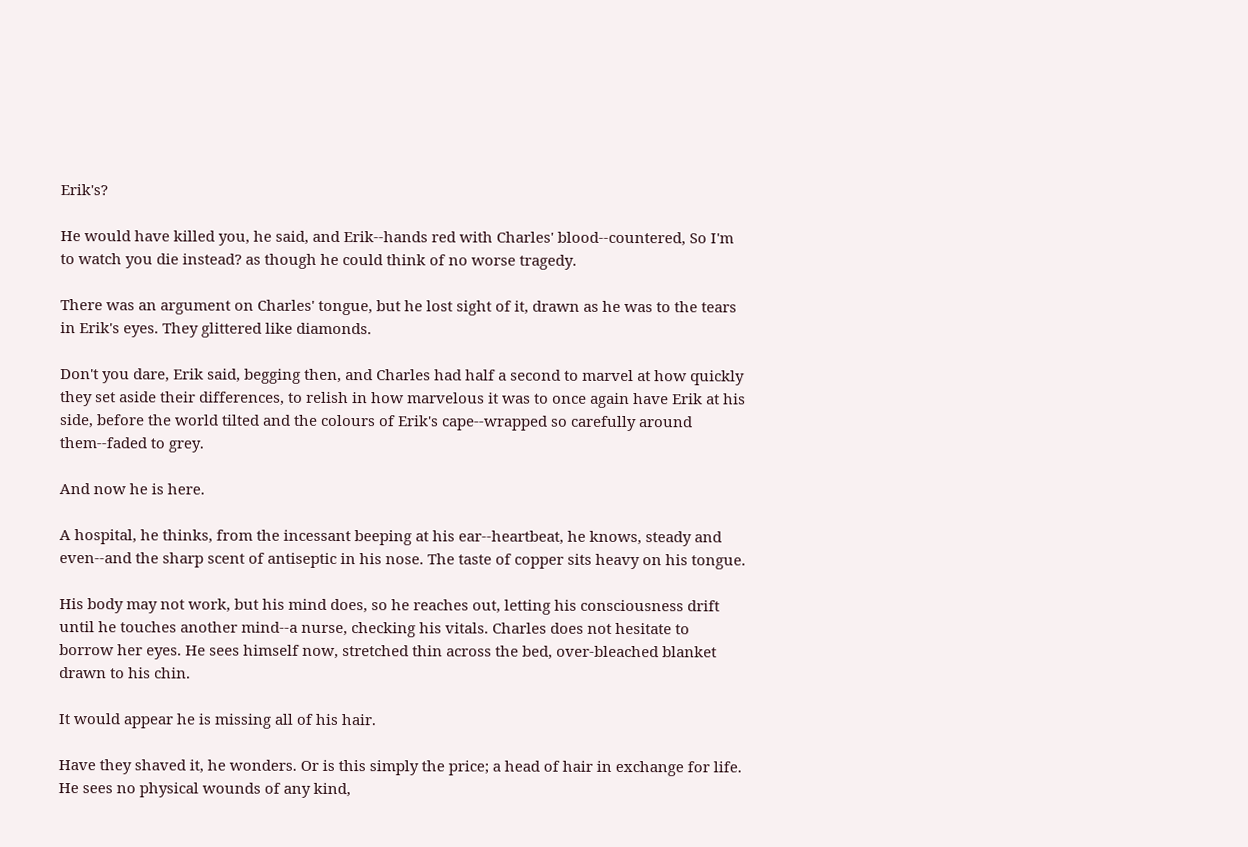Erik's?

He would have killed you, he said, and Erik--hands red with Charles' blood--countered, So I'm to watch you die instead? as though he could think of no worse tragedy.

There was an argument on Charles' tongue, but he lost sight of it, drawn as he was to the tears in Erik's eyes. They glittered like diamonds.

Don't you dare, Erik said, begging then, and Charles had half a second to marvel at how quickly they set aside their differences, to relish in how marvelous it was to once again have Erik at his side, before the world tilted and the colours of Erik's cape--wrapped so carefully around them--faded to grey.

And now he is here.

A hospital, he thinks, from the incessant beeping at his ear--heartbeat, he knows, steady and even--and the sharp scent of antiseptic in his nose. The taste of copper sits heavy on his tongue.

His body may not work, but his mind does, so he reaches out, letting his consciousness drift until he touches another mind--a nurse, checking his vitals. Charles does not hesitate to borrow her eyes. He sees himself now, stretched thin across the bed, over-bleached blanket drawn to his chin.

It would appear he is missing all of his hair.

Have they shaved it, he wonders. Or is this simply the price; a head of hair in exchange for life. He sees no physical wounds of any kind,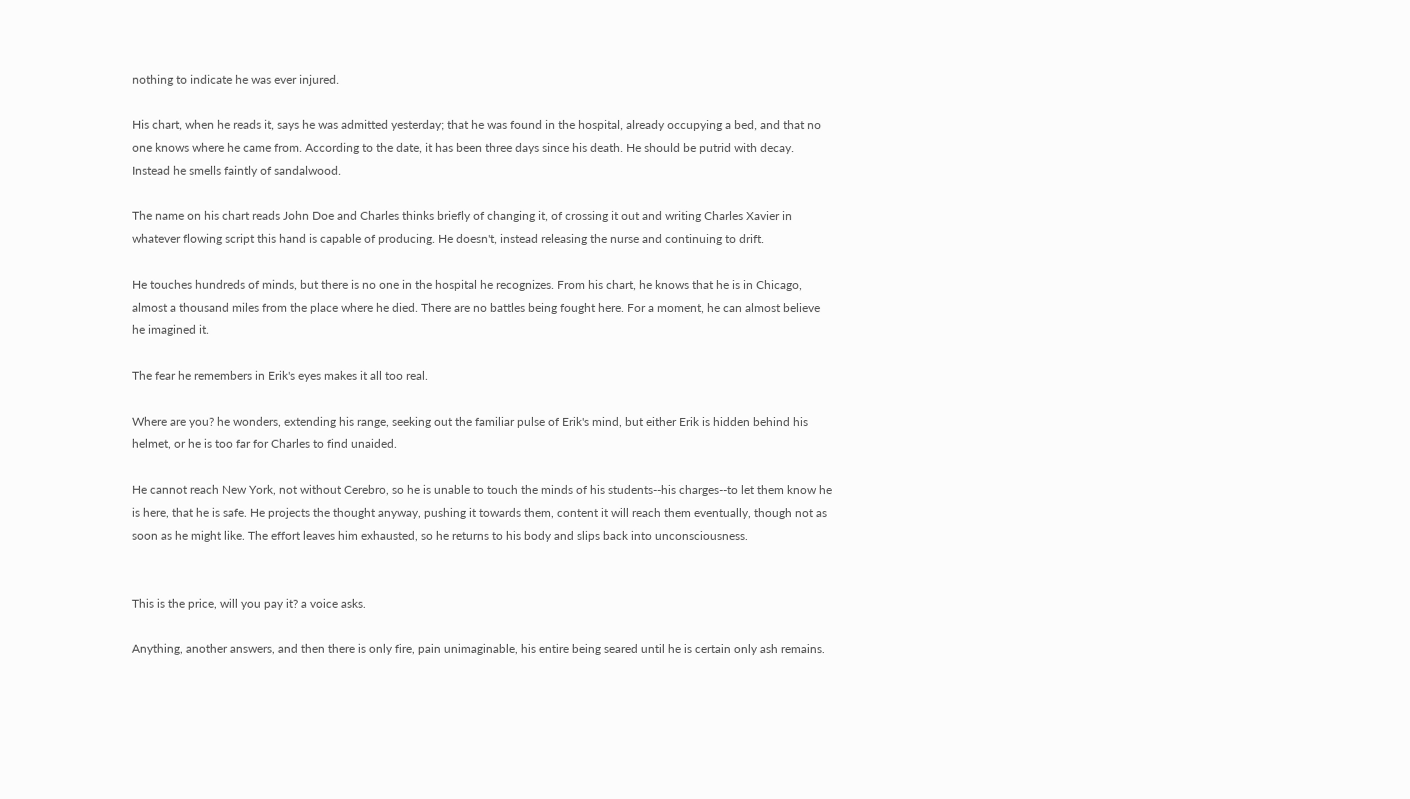nothing to indicate he was ever injured.

His chart, when he reads it, says he was admitted yesterday; that he was found in the hospital, already occupying a bed, and that no one knows where he came from. According to the date, it has been three days since his death. He should be putrid with decay. Instead he smells faintly of sandalwood.

The name on his chart reads John Doe and Charles thinks briefly of changing it, of crossing it out and writing Charles Xavier in whatever flowing script this hand is capable of producing. He doesn't, instead releasing the nurse and continuing to drift.

He touches hundreds of minds, but there is no one in the hospital he recognizes. From his chart, he knows that he is in Chicago, almost a thousand miles from the place where he died. There are no battles being fought here. For a moment, he can almost believe he imagined it.

The fear he remembers in Erik's eyes makes it all too real.

Where are you? he wonders, extending his range, seeking out the familiar pulse of Erik's mind, but either Erik is hidden behind his helmet, or he is too far for Charles to find unaided.

He cannot reach New York, not without Cerebro, so he is unable to touch the minds of his students--his charges--to let them know he is here, that he is safe. He projects the thought anyway, pushing it towards them, content it will reach them eventually, though not as soon as he might like. The effort leaves him exhausted, so he returns to his body and slips back into unconsciousness.


This is the price, will you pay it? a voice asks.

Anything, another answers, and then there is only fire, pain unimaginable, his entire being seared until he is certain only ash remains.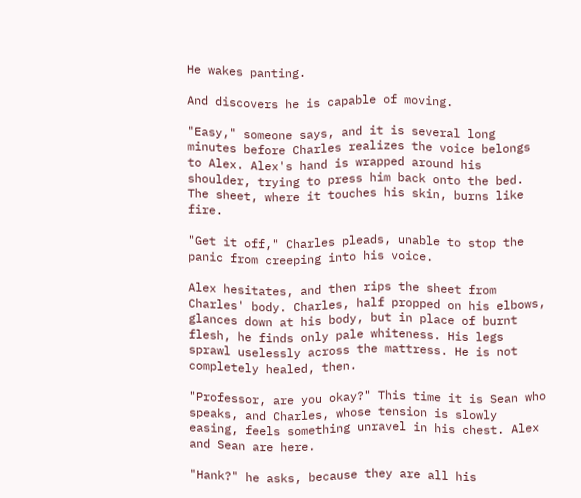He wakes panting.

And discovers he is capable of moving.

"Easy," someone says, and it is several long minutes before Charles realizes the voice belongs to Alex. Alex's hand is wrapped around his shoulder, trying to press him back onto the bed. The sheet, where it touches his skin, burns like fire.

"Get it off," Charles pleads, unable to stop the panic from creeping into his voice.

Alex hesitates, and then rips the sheet from Charles' body. Charles, half propped on his elbows, glances down at his body, but in place of burnt flesh, he finds only pale whiteness. His legs sprawl uselessly across the mattress. He is not completely healed, then.

"Professor, are you okay?" This time it is Sean who speaks, and Charles, whose tension is slowly easing, feels something unravel in his chest. Alex and Sean are here.

"Hank?" he asks, because they are all his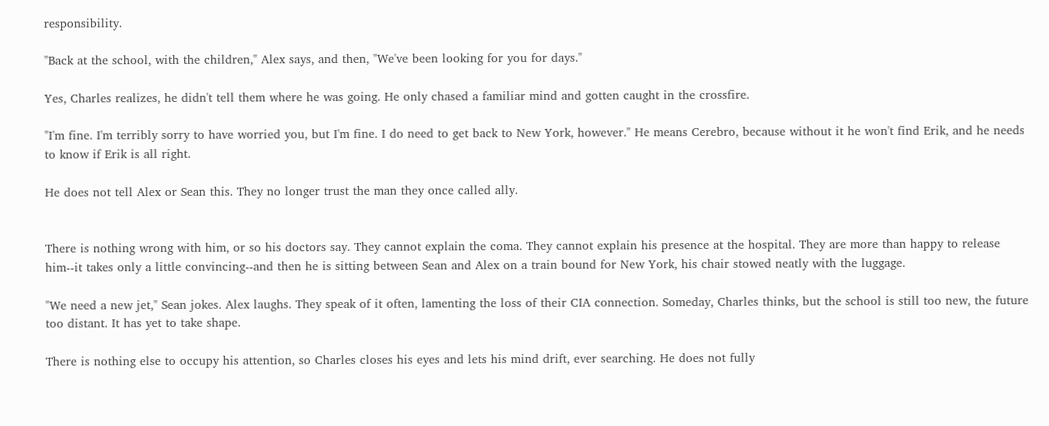responsibility.

"Back at the school, with the children," Alex says, and then, "We've been looking for you for days."

Yes, Charles realizes, he didn't tell them where he was going. He only chased a familiar mind and gotten caught in the crossfire.

"I'm fine. I'm terribly sorry to have worried you, but I'm fine. I do need to get back to New York, however." He means Cerebro, because without it he won't find Erik, and he needs to know if Erik is all right.

He does not tell Alex or Sean this. They no longer trust the man they once called ally.


There is nothing wrong with him, or so his doctors say. They cannot explain the coma. They cannot explain his presence at the hospital. They are more than happy to release him--it takes only a little convincing--and then he is sitting between Sean and Alex on a train bound for New York, his chair stowed neatly with the luggage.

"We need a new jet," Sean jokes. Alex laughs. They speak of it often, lamenting the loss of their CIA connection. Someday, Charles thinks, but the school is still too new, the future too distant. It has yet to take shape.

There is nothing else to occupy his attention, so Charles closes his eyes and lets his mind drift, ever searching. He does not fully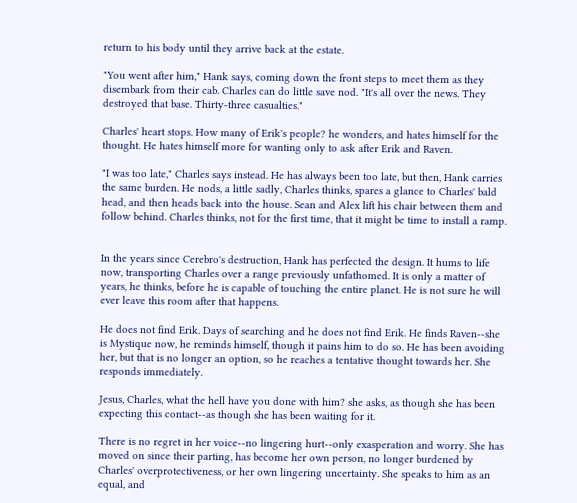return to his body until they arrive back at the estate.

"You went after him," Hank says, coming down the front steps to meet them as they disembark from their cab. Charles can do little save nod. "It's all over the news. They destroyed that base. Thirty-three casualties."

Charles' heart stops. How many of Erik's people? he wonders, and hates himself for the thought. He hates himself more for wanting only to ask after Erik and Raven.

"I was too late," Charles says instead. He has always been too late, but then, Hank carries the same burden. He nods, a little sadly, Charles thinks, spares a glance to Charles' bald head, and then heads back into the house. Sean and Alex lift his chair between them and follow behind. Charles thinks, not for the first time, that it might be time to install a ramp.


In the years since Cerebro's destruction, Hank has perfected the design. It hums to life now, transporting Charles over a range previously unfathomed. It is only a matter of years, he thinks, before he is capable of touching the entire planet. He is not sure he will ever leave this room after that happens.

He does not find Erik. Days of searching and he does not find Erik. He finds Raven--she is Mystique now, he reminds himself, though it pains him to do so. He has been avoiding her, but that is no longer an option, so he reaches a tentative thought towards her. She responds immediately.

Jesus, Charles, what the hell have you done with him? she asks, as though she has been expecting this contact--as though she has been waiting for it.

There is no regret in her voice--no lingering hurt--only exasperation and worry. She has moved on since their parting, has become her own person, no longer burdened by Charles' overprotectiveness, or her own lingering uncertainty. She speaks to him as an equal, and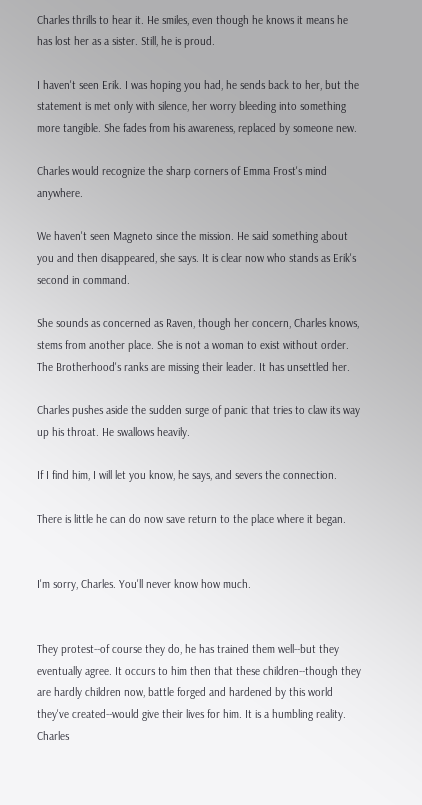Charles thrills to hear it. He smiles, even though he knows it means he has lost her as a sister. Still, he is proud.

I haven't seen Erik. I was hoping you had, he sends back to her, but the statement is met only with silence, her worry bleeding into something more tangible. She fades from his awareness, replaced by someone new.

Charles would recognize the sharp corners of Emma Frost's mind anywhere.

We haven't seen Magneto since the mission. He said something about you and then disappeared, she says. It is clear now who stands as Erik's second in command.

She sounds as concerned as Raven, though her concern, Charles knows, stems from another place. She is not a woman to exist without order. The Brotherhood's ranks are missing their leader. It has unsettled her.

Charles pushes aside the sudden surge of panic that tries to claw its way up his throat. He swallows heavily.

If I find him, I will let you know, he says, and severs the connection.

There is little he can do now save return to the place where it began.


I'm sorry, Charles. You'll never know how much.


They protest--of course they do, he has trained them well--but they eventually agree. It occurs to him then that these children--though they are hardly children now, battle forged and hardened by this world they've created--would give their lives for him. It is a humbling reality. Charles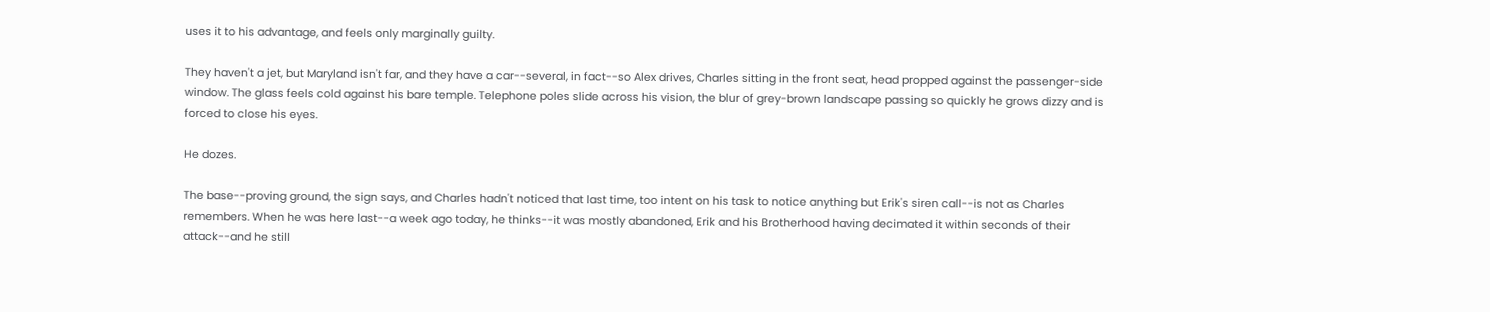uses it to his advantage, and feels only marginally guilty.

They haven't a jet, but Maryland isn't far, and they have a car--several, in fact--so Alex drives, Charles sitting in the front seat, head propped against the passenger-side window. The glass feels cold against his bare temple. Telephone poles slide across his vision, the blur of grey-brown landscape passing so quickly he grows dizzy and is forced to close his eyes.

He dozes.

The base--proving ground, the sign says, and Charles hadn't noticed that last time, too intent on his task to notice anything but Erik's siren call--is not as Charles remembers. When he was here last--a week ago today, he thinks--it was mostly abandoned, Erik and his Brotherhood having decimated it within seconds of their attack--and he still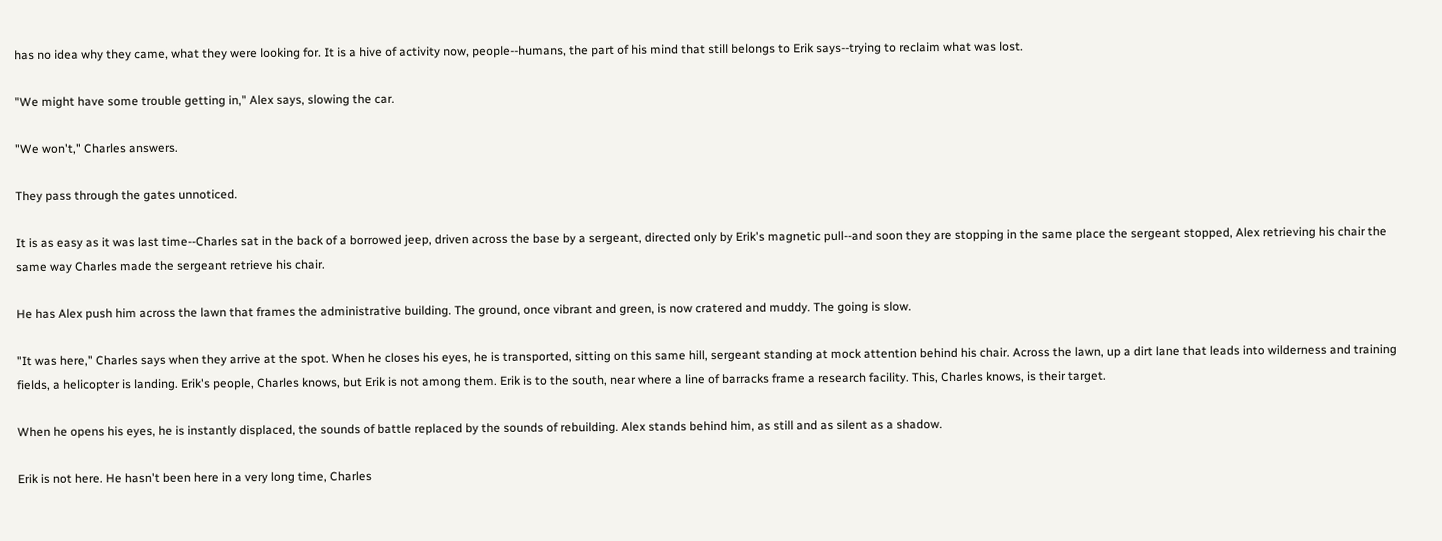has no idea why they came, what they were looking for. It is a hive of activity now, people--humans, the part of his mind that still belongs to Erik says--trying to reclaim what was lost.

"We might have some trouble getting in," Alex says, slowing the car.

"We won't," Charles answers.

They pass through the gates unnoticed.

It is as easy as it was last time--Charles sat in the back of a borrowed jeep, driven across the base by a sergeant, directed only by Erik's magnetic pull--and soon they are stopping in the same place the sergeant stopped, Alex retrieving his chair the same way Charles made the sergeant retrieve his chair.

He has Alex push him across the lawn that frames the administrative building. The ground, once vibrant and green, is now cratered and muddy. The going is slow.

"It was here," Charles says when they arrive at the spot. When he closes his eyes, he is transported, sitting on this same hill, sergeant standing at mock attention behind his chair. Across the lawn, up a dirt lane that leads into wilderness and training fields, a helicopter is landing. Erik's people, Charles knows, but Erik is not among them. Erik is to the south, near where a line of barracks frame a research facility. This, Charles knows, is their target.

When he opens his eyes, he is instantly displaced, the sounds of battle replaced by the sounds of rebuilding. Alex stands behind him, as still and as silent as a shadow.

Erik is not here. He hasn't been here in a very long time, Charles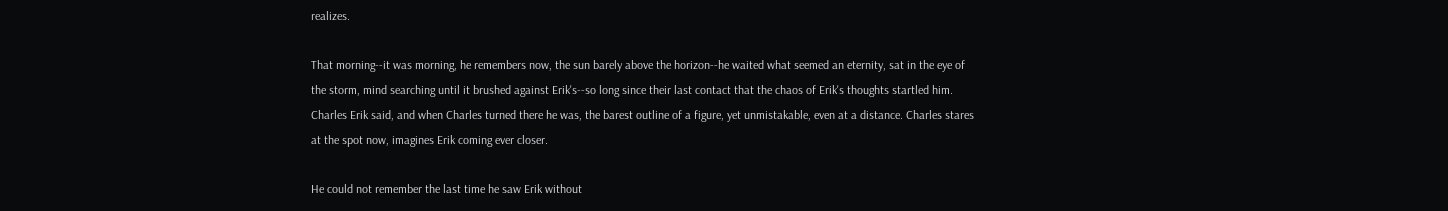realizes.

That morning--it was morning, he remembers now, the sun barely above the horizon--he waited what seemed an eternity, sat in the eye of the storm, mind searching until it brushed against Erik's--so long since their last contact that the chaos of Erik's thoughts startled him. Charles Erik said, and when Charles turned there he was, the barest outline of a figure, yet unmistakable, even at a distance. Charles stares at the spot now, imagines Erik coming ever closer.

He could not remember the last time he saw Erik without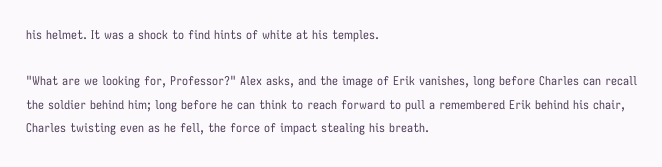his helmet. It was a shock to find hints of white at his temples.

"What are we looking for, Professor?" Alex asks, and the image of Erik vanishes, long before Charles can recall the soldier behind him; long before he can think to reach forward to pull a remembered Erik behind his chair, Charles twisting even as he fell, the force of impact stealing his breath.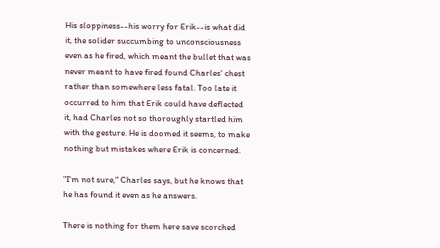His sloppiness--his worry for Erik--is what did it, the solider succumbing to unconsciousness even as he fired, which meant the bullet that was never meant to have fired found Charles' chest rather than somewhere less fatal. Too late it occurred to him that Erik could have deflected it, had Charles not so thoroughly startled him with the gesture. He is doomed it seems, to make nothing but mistakes where Erik is concerned.

"I'm not sure," Charles says, but he knows that he has found it even as he answers.

There is nothing for them here save scorched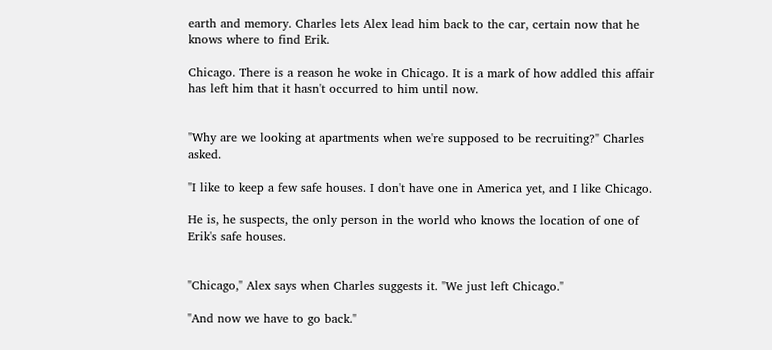earth and memory. Charles lets Alex lead him back to the car, certain now that he knows where to find Erik.

Chicago. There is a reason he woke in Chicago. It is a mark of how addled this affair has left him that it hasn't occurred to him until now.


"Why are we looking at apartments when we're supposed to be recruiting?" Charles asked.

"I like to keep a few safe houses. I don't have one in America yet, and I like Chicago.

He is, he suspects, the only person in the world who knows the location of one of Erik's safe houses.


"Chicago," Alex says when Charles suggests it. "We just left Chicago."

"And now we have to go back."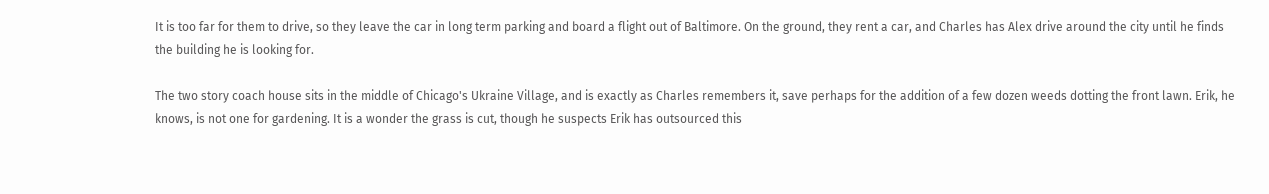It is too far for them to drive, so they leave the car in long term parking and board a flight out of Baltimore. On the ground, they rent a car, and Charles has Alex drive around the city until he finds the building he is looking for.

The two story coach house sits in the middle of Chicago's Ukraine Village, and is exactly as Charles remembers it, save perhaps for the addition of a few dozen weeds dotting the front lawn. Erik, he knows, is not one for gardening. It is a wonder the grass is cut, though he suspects Erik has outsourced this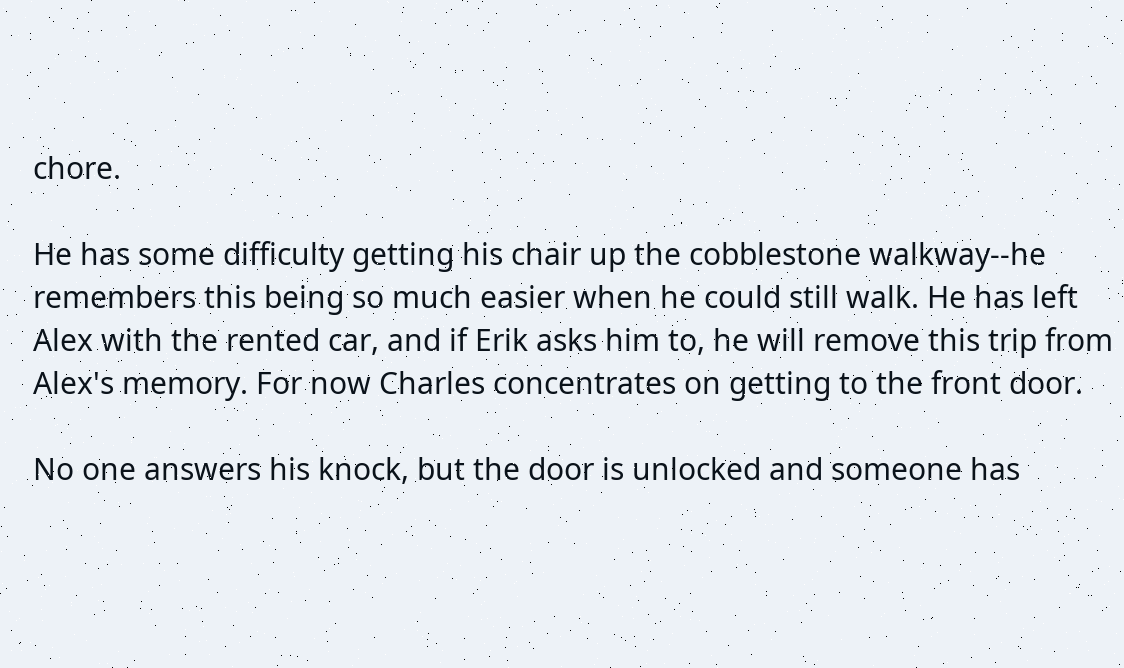chore.

He has some difficulty getting his chair up the cobblestone walkway--he remembers this being so much easier when he could still walk. He has left Alex with the rented car, and if Erik asks him to, he will remove this trip from Alex's memory. For now Charles concentrates on getting to the front door.

No one answers his knock, but the door is unlocked and someone has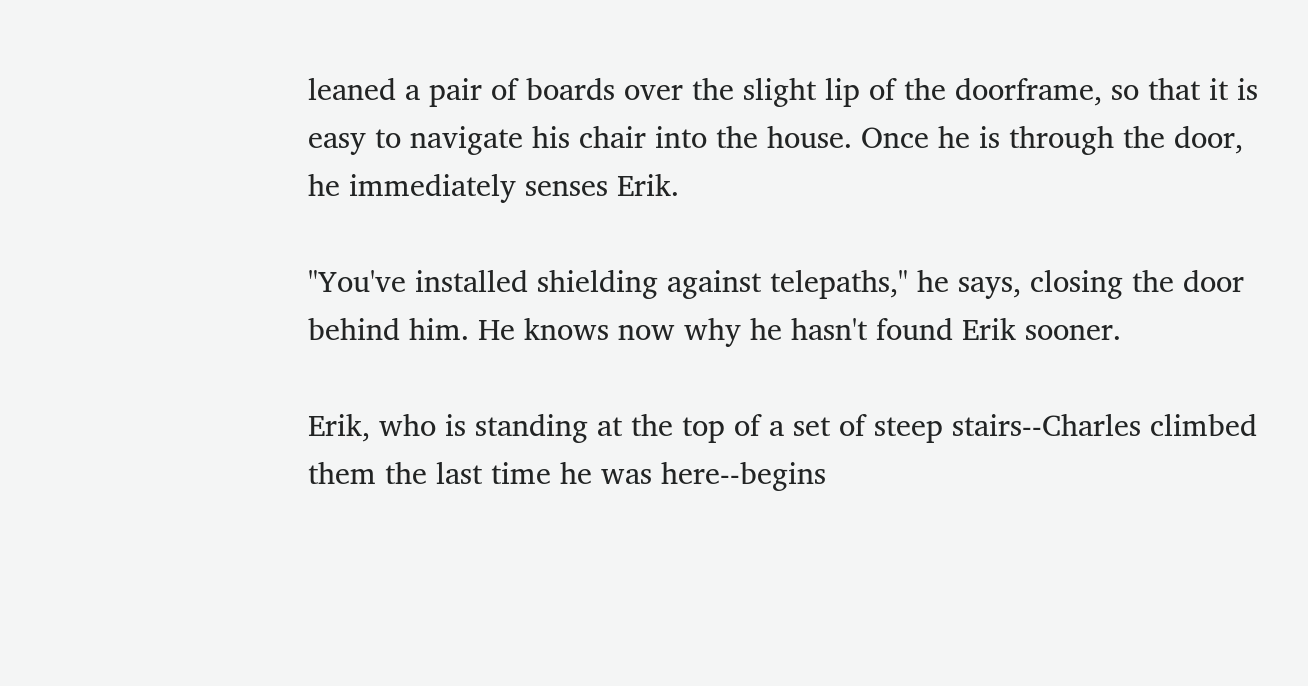leaned a pair of boards over the slight lip of the doorframe, so that it is easy to navigate his chair into the house. Once he is through the door, he immediately senses Erik.

"You've installed shielding against telepaths," he says, closing the door behind him. He knows now why he hasn't found Erik sooner.

Erik, who is standing at the top of a set of steep stairs--Charles climbed them the last time he was here--begins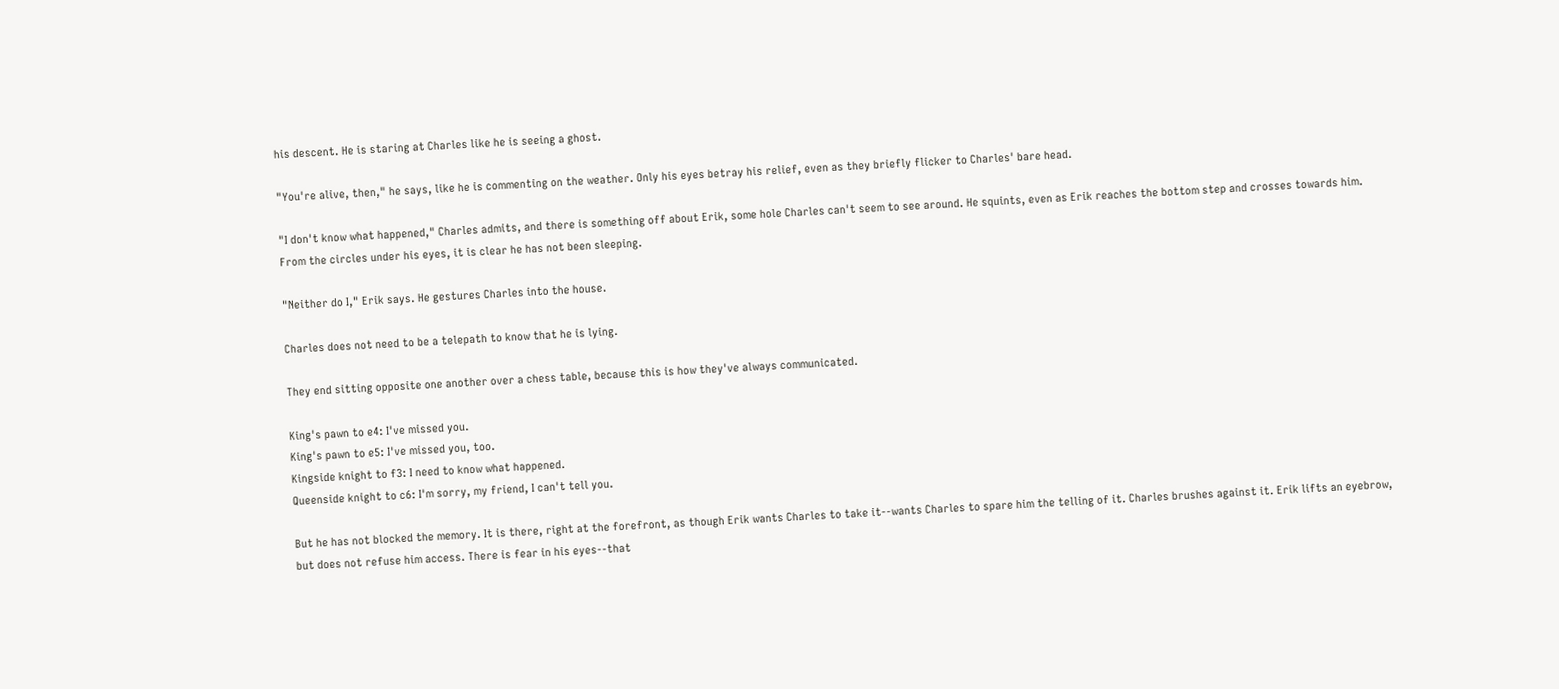his descent. He is staring at Charles like he is seeing a ghost.

"You're alive, then," he says, like he is commenting on the weather. Only his eyes betray his relief, even as they briefly flicker to Charles' bare head.

"I don't know what happened," Charles admits, and there is something off about Erik, some hole Charles can't seem to see around. He squints, even as Erik reaches the bottom step and crosses towards him. From the circles under his eyes, it is clear he has not been sleeping.

"Neither do I," Erik says. He gestures Charles into the house.

Charles does not need to be a telepath to know that he is lying.

They end sitting opposite one another over a chess table, because this is how they've always communicated.

King's pawn to e4: I've missed you.
King's pawn to e5: I've missed you, too.
Kingside knight to f3: I need to know what happened.
Queenside knight to c6: I'm sorry, my friend, I can't tell you.

But he has not blocked the memory. It is there, right at the forefront, as though Erik wants Charles to take it--wants Charles to spare him the telling of it. Charles brushes against it. Erik lifts an eyebrow, but does not refuse him access. There is fear in his eyes--that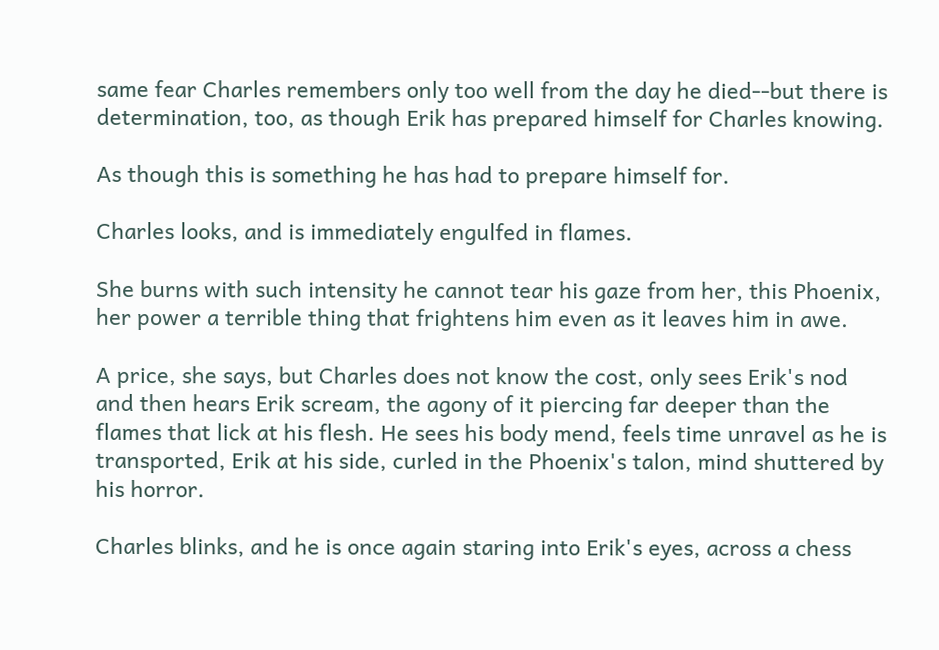same fear Charles remembers only too well from the day he died--but there is determination, too, as though Erik has prepared himself for Charles knowing.

As though this is something he has had to prepare himself for.

Charles looks, and is immediately engulfed in flames.

She burns with such intensity he cannot tear his gaze from her, this Phoenix, her power a terrible thing that frightens him even as it leaves him in awe.

A price, she says, but Charles does not know the cost, only sees Erik's nod and then hears Erik scream, the agony of it piercing far deeper than the flames that lick at his flesh. He sees his body mend, feels time unravel as he is transported, Erik at his side, curled in the Phoenix's talon, mind shuttered by his horror.

Charles blinks, and he is once again staring into Erik's eyes, across a chess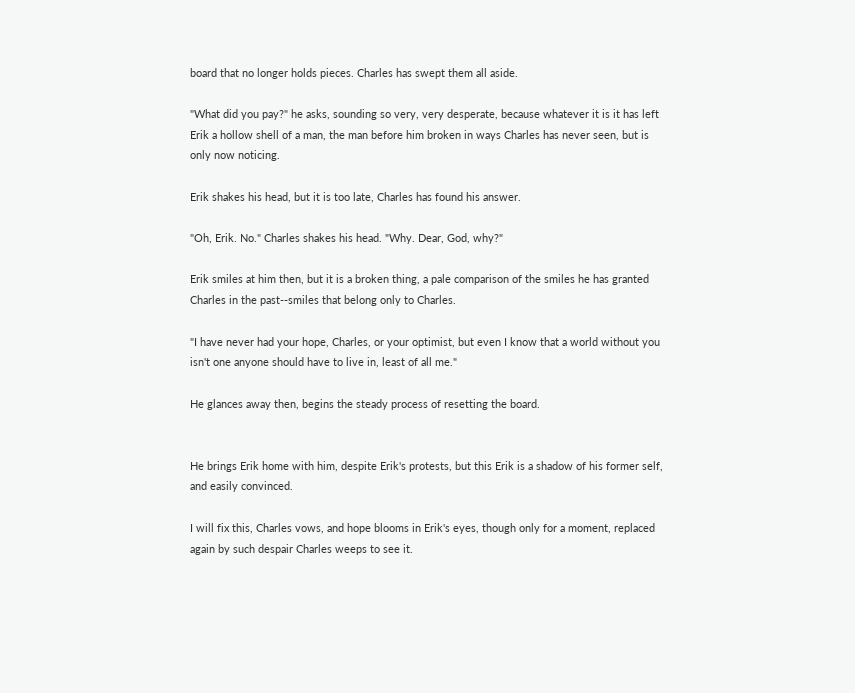board that no longer holds pieces. Charles has swept them all aside.

"What did you pay?" he asks, sounding so very, very desperate, because whatever it is it has left Erik a hollow shell of a man, the man before him broken in ways Charles has never seen, but is only now noticing.

Erik shakes his head, but it is too late, Charles has found his answer.

"Oh, Erik. No." Charles shakes his head. "Why. Dear, God, why?"

Erik smiles at him then, but it is a broken thing, a pale comparison of the smiles he has granted Charles in the past--smiles that belong only to Charles.

"I have never had your hope, Charles, or your optimist, but even I know that a world without you isn't one anyone should have to live in, least of all me."

He glances away then, begins the steady process of resetting the board.


He brings Erik home with him, despite Erik's protests, but this Erik is a shadow of his former self, and easily convinced.

I will fix this, Charles vows, and hope blooms in Erik's eyes, though only for a moment, replaced again by such despair Charles weeps to see it.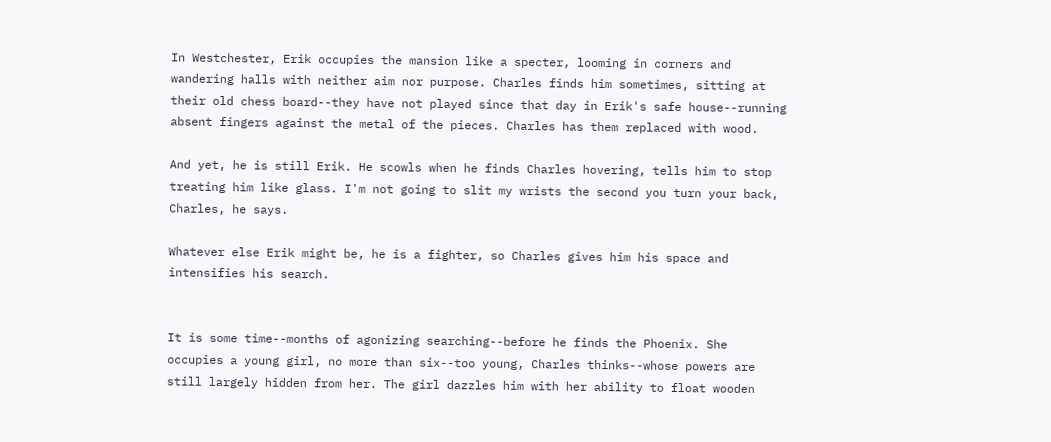In Westchester, Erik occupies the mansion like a specter, looming in corners and wandering halls with neither aim nor purpose. Charles finds him sometimes, sitting at their old chess board--they have not played since that day in Erik's safe house--running absent fingers against the metal of the pieces. Charles has them replaced with wood.

And yet, he is still Erik. He scowls when he finds Charles hovering, tells him to stop treating him like glass. I'm not going to slit my wrists the second you turn your back, Charles, he says.

Whatever else Erik might be, he is a fighter, so Charles gives him his space and intensifies his search.


It is some time--months of agonizing searching--before he finds the Phoenix. She occupies a young girl, no more than six--too young, Charles thinks--whose powers are still largely hidden from her. The girl dazzles him with her ability to float wooden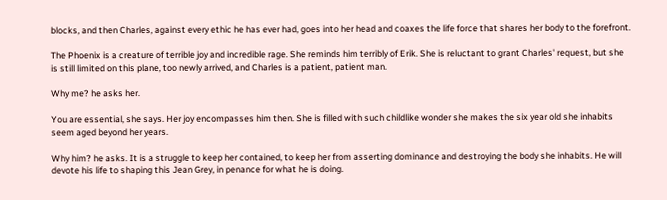blocks, and then Charles, against every ethic he has ever had, goes into her head and coaxes the life force that shares her body to the forefront.

The Phoenix is a creature of terrible joy and incredible rage. She reminds him terribly of Erik. She is reluctant to grant Charles' request, but she is still limited on this plane, too newly arrived, and Charles is a patient, patient man.

Why me? he asks her.

You are essential, she says. Her joy encompasses him then. She is filled with such childlike wonder she makes the six year old she inhabits seem aged beyond her years.

Why him? he asks. It is a struggle to keep her contained, to keep her from asserting dominance and destroying the body she inhabits. He will devote his life to shaping this Jean Grey, in penance for what he is doing.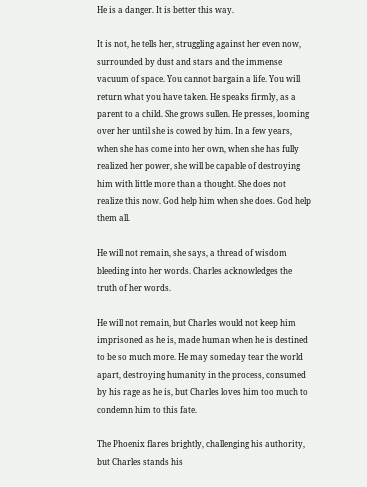He is a danger. It is better this way.

It is not, he tells her, struggling against her even now, surrounded by dust and stars and the immense vacuum of space. You cannot bargain a life. You will return what you have taken. He speaks firmly, as a parent to a child. She grows sullen. He presses, looming over her until she is cowed by him. In a few years, when she has come into her own, when she has fully realized her power, she will be capable of destroying him with little more than a thought. She does not realize this now. God help him when she does. God help them all.

He will not remain, she says, a thread of wisdom bleeding into her words. Charles acknowledges the truth of her words.

He will not remain, but Charles would not keep him imprisoned as he is, made human when he is destined to be so much more. He may someday tear the world apart, destroying humanity in the process, consumed by his rage as he is, but Charles loves him too much to condemn him to this fate.

The Phoenix flares brightly, challenging his authority, but Charles stands his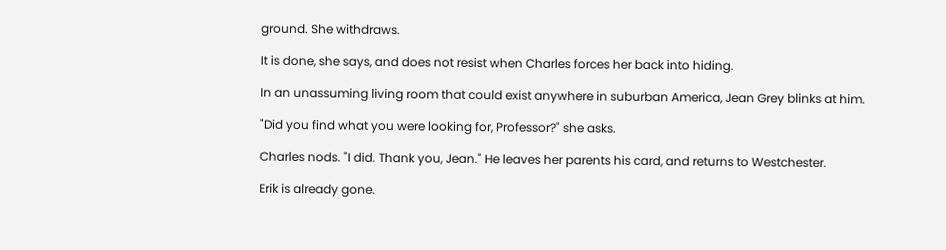ground. She withdraws.

It is done, she says, and does not resist when Charles forces her back into hiding.

In an unassuming living room that could exist anywhere in suburban America, Jean Grey blinks at him.

"Did you find what you were looking for, Professor?" she asks.

Charles nods. "I did. Thank you, Jean." He leaves her parents his card, and returns to Westchester.

Erik is already gone.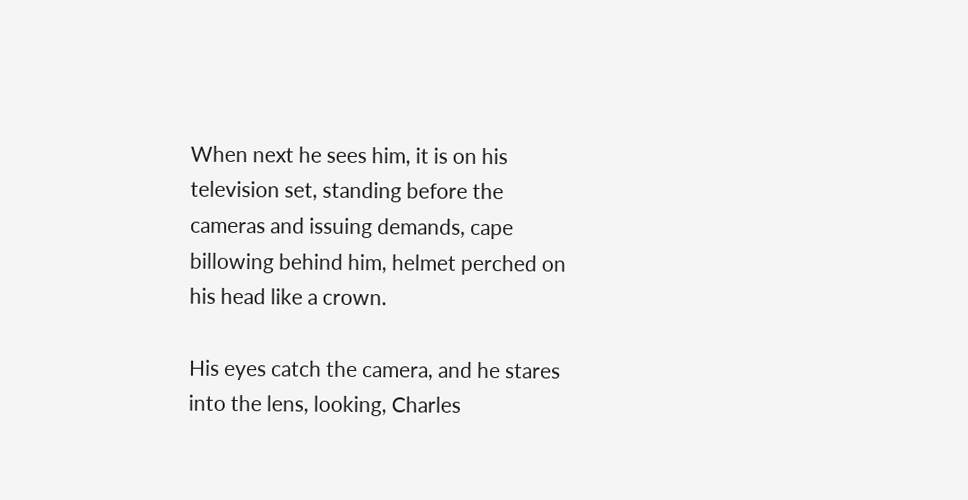When next he sees him, it is on his television set, standing before the cameras and issuing demands, cape billowing behind him, helmet perched on his head like a crown.

His eyes catch the camera, and he stares into the lens, looking, Charles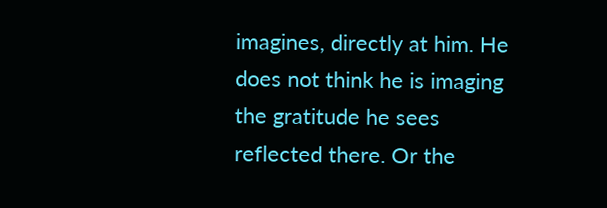imagines, directly at him. He does not think he is imaging the gratitude he sees reflected there. Or the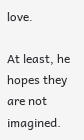love.

At least, he hopes they are not imagined.